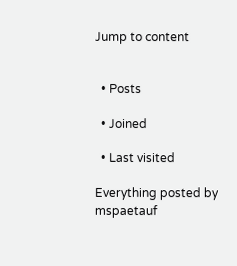Jump to content


  • Posts

  • Joined

  • Last visited

Everything posted by mspaetauf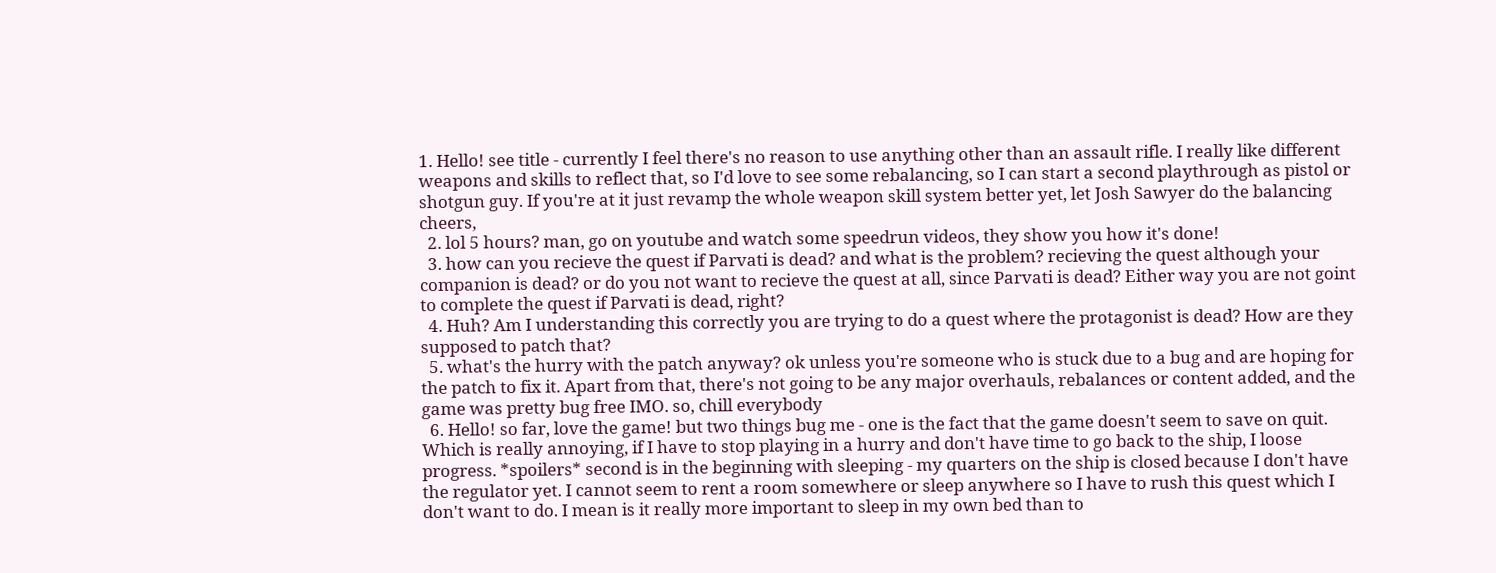1. Hello! see title - currently I feel there's no reason to use anything other than an assault rifle. I really like different weapons and skills to reflect that, so I'd love to see some rebalancing, so I can start a second playthrough as pistol or shotgun guy. If you're at it just revamp the whole weapon skill system better yet, let Josh Sawyer do the balancing cheers,
  2. lol 5 hours? man, go on youtube and watch some speedrun videos, they show you how it's done!
  3. how can you recieve the quest if Parvati is dead? and what is the problem? recieving the quest although your companion is dead? or do you not want to recieve the quest at all, since Parvati is dead? Either way you are not goint to complete the quest if Parvati is dead, right?
  4. Huh? Am I understanding this correctly you are trying to do a quest where the protagonist is dead? How are they supposed to patch that?
  5. what's the hurry with the patch anyway? ok unless you're someone who is stuck due to a bug and are hoping for the patch to fix it. Apart from that, there's not going to be any major overhauls, rebalances or content added, and the game was pretty bug free IMO. so, chill everybody
  6. Hello! so far, love the game! but two things bug me - one is the fact that the game doesn't seem to save on quit. Which is really annoying, if I have to stop playing in a hurry and don't have time to go back to the ship, I loose progress. *spoilers* second is in the beginning with sleeping - my quarters on the ship is closed because I don't have the regulator yet. I cannot seem to rent a room somewhere or sleep anywhere so I have to rush this quest which I don't want to do. I mean is it really more important to sleep in my own bed than to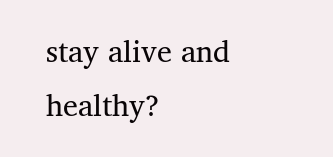stay alive and healthy?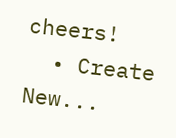cheers!
  • Create New...